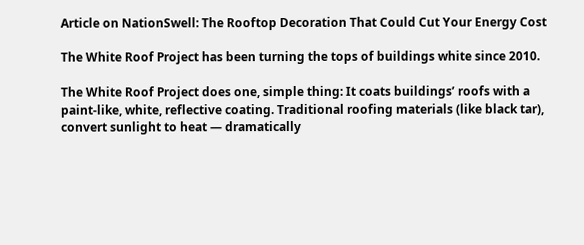Article on NationSwell: The Rooftop Decoration That Could Cut Your Energy Cost

The White Roof Project has been turning the tops of buildings white since 2010.

The White Roof Project does one, simple thing: It coats buildings’ roofs with a paint-like, white, reflective coating. Traditional roofing materials (like black tar), convert sunlight to heat — dramatically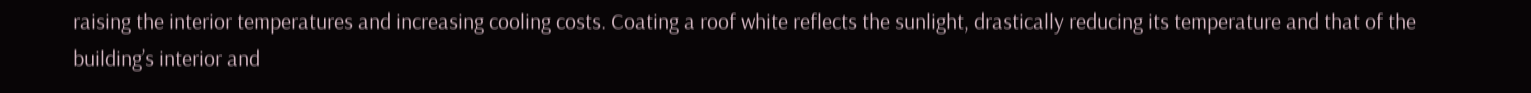raising the interior temperatures and increasing cooling costs. Coating a roof white reflects the sunlight, drastically reducing its temperature and that of the building’s interior and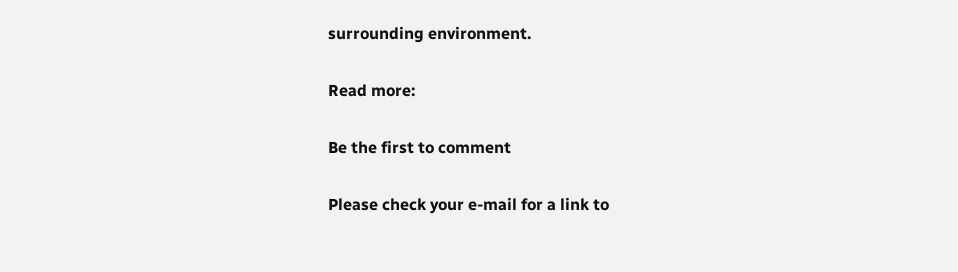surrounding environment.

Read more:

Be the first to comment

Please check your e-mail for a link to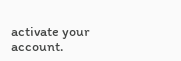activate your account.